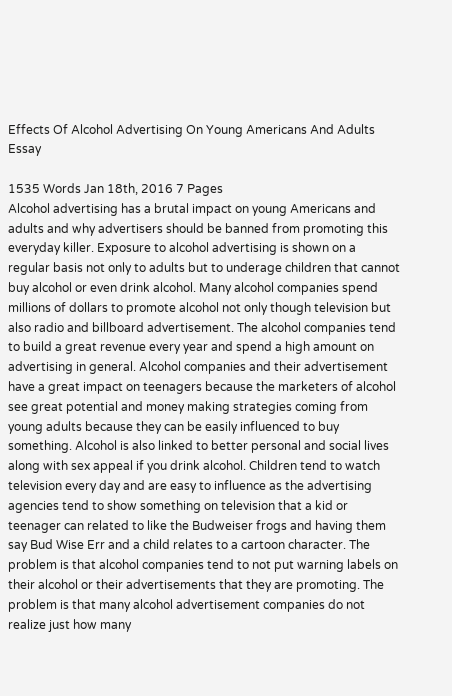Effects Of Alcohol Advertising On Young Americans And Adults Essay

1535 Words Jan 18th, 2016 7 Pages
Alcohol advertising has a brutal impact on young Americans and adults and why advertisers should be banned from promoting this everyday killer. Exposure to alcohol advertising is shown on a regular basis not only to adults but to underage children that cannot buy alcohol or even drink alcohol. Many alcohol companies spend millions of dollars to promote alcohol not only though television but also radio and billboard advertisement. The alcohol companies tend to build a great revenue every year and spend a high amount on advertising in general. Alcohol companies and their advertisement have a great impact on teenagers because the marketers of alcohol see great potential and money making strategies coming from young adults because they can be easily influenced to buy something. Alcohol is also linked to better personal and social lives along with sex appeal if you drink alcohol. Children tend to watch television every day and are easy to influence as the advertising agencies tend to show something on television that a kid or teenager can related to like the Budweiser frogs and having them say Bud Wise Err and a child relates to a cartoon character. The problem is that alcohol companies tend to not put warning labels on their alcohol or their advertisements that they are promoting. The problem is that many alcohol advertisement companies do not realize just how many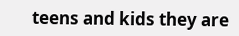teens and kids they are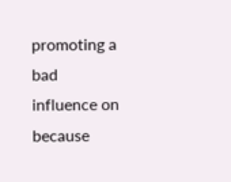promoting a bad influence on because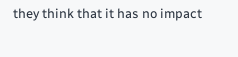they think that it has no impact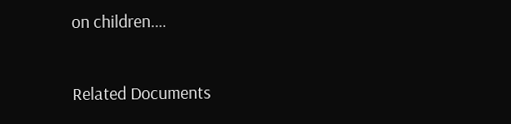on children.…

Related Documents